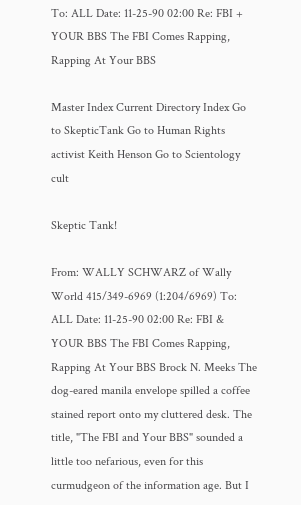To: ALL Date: 11-25-90 02:00 Re: FBI + YOUR BBS The FBI Comes Rapping, Rapping At Your BBS

Master Index Current Directory Index Go to SkepticTank Go to Human Rights activist Keith Henson Go to Scientology cult

Skeptic Tank!

From: WALLY SCHWARZ of Wally World 415/349-6969 (1:204/6969) To: ALL Date: 11-25-90 02:00 Re: FBI & YOUR BBS The FBI Comes Rapping, Rapping At Your BBS Brock N. Meeks The dog-eared manila envelope spilled a coffee stained report onto my cluttered desk. The title, "The FBI and Your BBS" sounded a little too nefarious, even for this curmudgeon of the information age. But I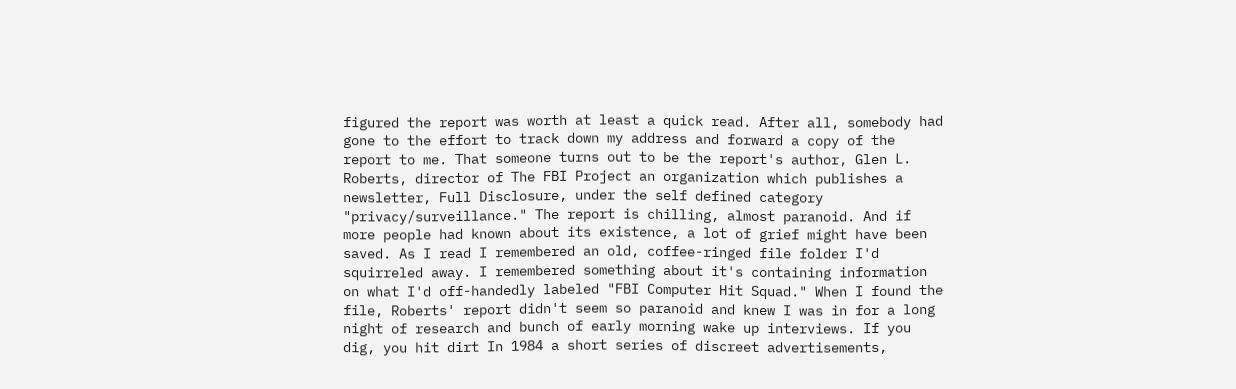figured the report was worth at least a quick read. After all, somebody had gone to the effort to track down my address and forward a copy of the report to me. That someone turns out to be the report's author, Glen L. Roberts, director of The FBI Project an organization which publishes a newsletter, Full Disclosure, under the self defined category "privacy/surveillance." The report is chilling, almost paranoid. And if more people had known about its existence, a lot of grief might have been saved. As I read I remembered an old, coffee-ringed file folder I'd squirreled away. I remembered something about it's containing information on what I'd off-handedly labeled "FBI Computer Hit Squad." When I found the file, Roberts' report didn't seem so paranoid and knew I was in for a long night of research and bunch of early morning wake up interviews. If you dig, you hit dirt In 1984 a short series of discreet advertisements,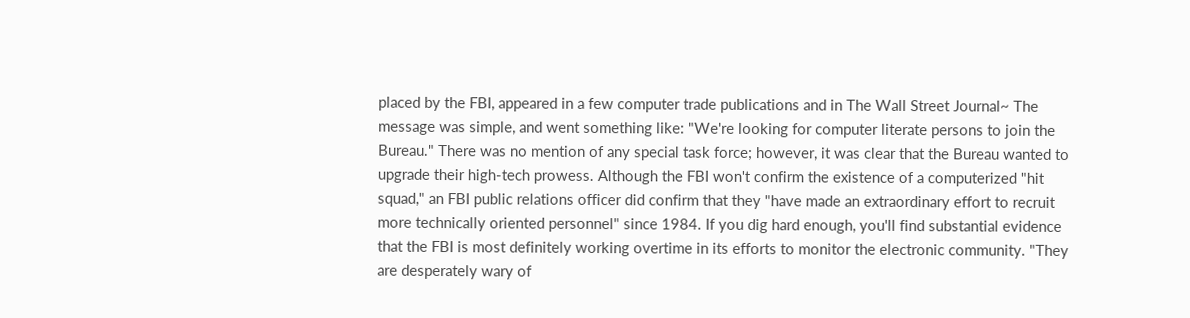placed by the FBI, appeared in a few computer trade publications and in The Wall Street Journal~ The message was simple, and went something like: "We're looking for computer literate persons to join the Bureau." There was no mention of any special task force; however, it was clear that the Bureau wanted to upgrade their high-tech prowess. Although the FBI won't confirm the existence of a computerized "hit squad," an FBI public relations officer did confirm that they "have made an extraordinary effort to recruit more technically oriented personnel" since 1984. If you dig hard enough, you'll find substantial evidence that the FBI is most definitely working overtime in its efforts to monitor the electronic community. "They are desperately wary of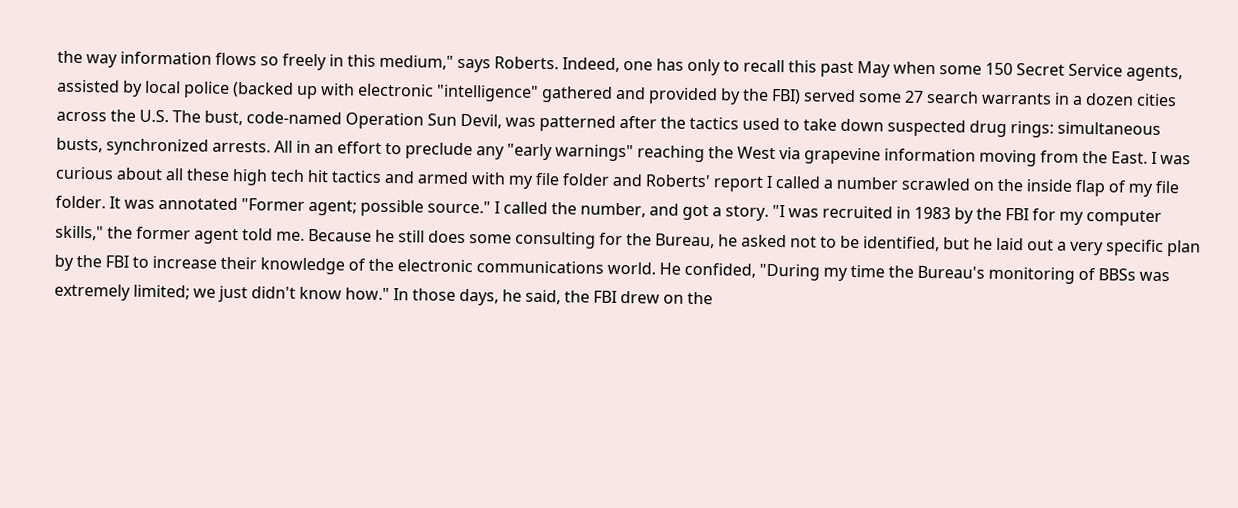the way information flows so freely in this medium," says Roberts. Indeed, one has only to recall this past May when some 150 Secret Service agents, assisted by local police (backed up with electronic "intelligence" gathered and provided by the FBI) served some 27 search warrants in a dozen cities across the U.S. The bust, code-named Operation Sun Devil, was patterned after the tactics used to take down suspected drug rings: simultaneous busts, synchronized arrests. All in an effort to preclude any "early warnings" reaching the West via grapevine information moving from the East. I was curious about all these high tech hit tactics and armed with my file folder and Roberts' report I called a number scrawled on the inside flap of my file folder. It was annotated "Former agent; possible source." I called the number, and got a story. "I was recruited in 1983 by the FBI for my computer skills," the former agent told me. Because he still does some consulting for the Bureau, he asked not to be identified, but he laid out a very specific plan by the FBI to increase their knowledge of the electronic communications world. He confided, "During my time the Bureau's monitoring of BBSs was extremely limited; we just didn't know how." In those days, he said, the FBI drew on the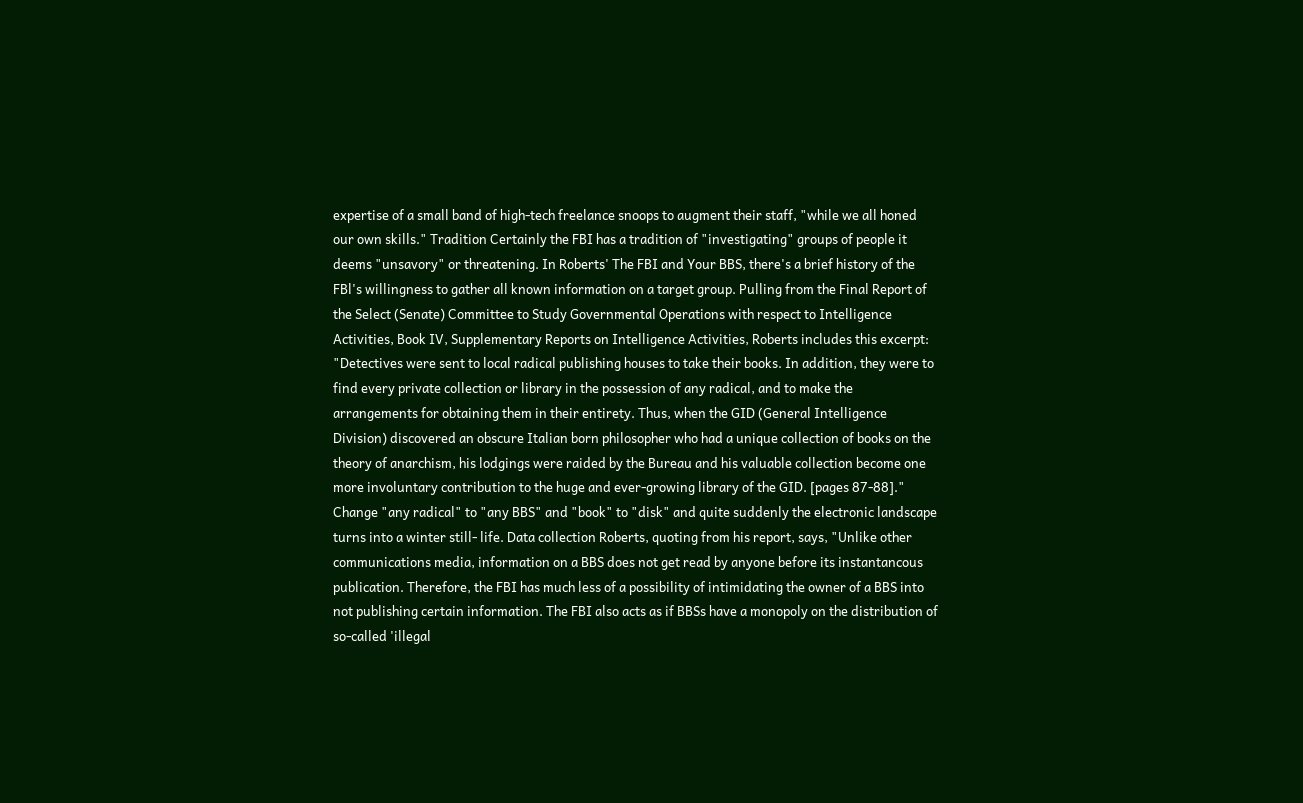expertise of a small band of high-tech freelance snoops to augment their staff, "while we all honed our own skills." Tradition Certainly the FBI has a tradition of "investigating" groups of people it deems "unsavory" or threatening. In Roberts' The FBI and Your BBS, there's a brief history of the FBl's willingness to gather all known information on a target group. Pulling from the Final Report of the Select (Senate) Committee to Study Governmental Operations with respect to Intelligence Activities, Book IV, Supplementary Reports on Intelligence Activities, Roberts includes this excerpt: "Detectives were sent to local radical publishing houses to take their books. In addition, they were to find every private collection or library in the possession of any radical, and to make the arrangements for obtaining them in their entirety. Thus, when the GID (General Intelligence Division) discovered an obscure Italian born philosopher who had a unique collection of books on the theory of anarchism, his lodgings were raided by the Bureau and his valuable collection become one more involuntary contribution to the huge and ever-growing library of the GID. [pages 87-88]." Change "any radical" to "any BBS" and "book" to "disk" and quite suddenly the electronic landscape turns into a winter still- life. Data collection Roberts, quoting from his report, says, "Unlike other communications media, information on a BBS does not get read by anyone before its instantancous publication. Therefore, the FBI has much less of a possibility of intimidating the owner of a BBS into not publishing certain information. The FBI also acts as if BBSs have a monopoly on the distribution of so-called 'illegal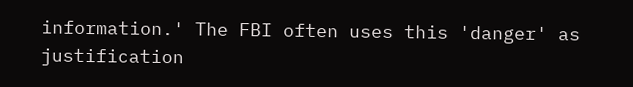information.' The FBI often uses this 'danger' as justification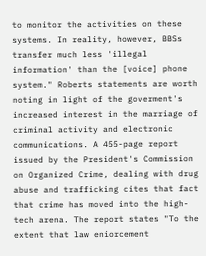to monitor the activities on these systems. In reality, however, BBSs transfer much less 'illegal information' than the [voice] phone system." Roberts statements are worth noting in light of the goverment's increased interest in the marriage of criminal activity and electronic communications. A 455-page report issued by the President's Commission on Organized Crime, dealing with drug abuse and trafficking cites that fact that crime has moved into the high-tech arena. The report states "To the extent that law eniorcement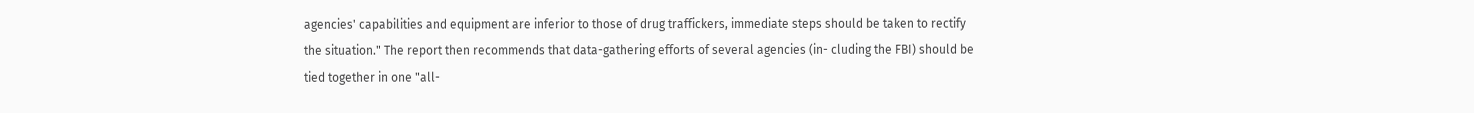agencies' capabilities and equipment are inferior to those of drug traffickers, immediate steps should be taken to rectify the situation." The report then recommends that data-gathering efforts of several agencies (in- cluding the FBI) should be tied together in one "all-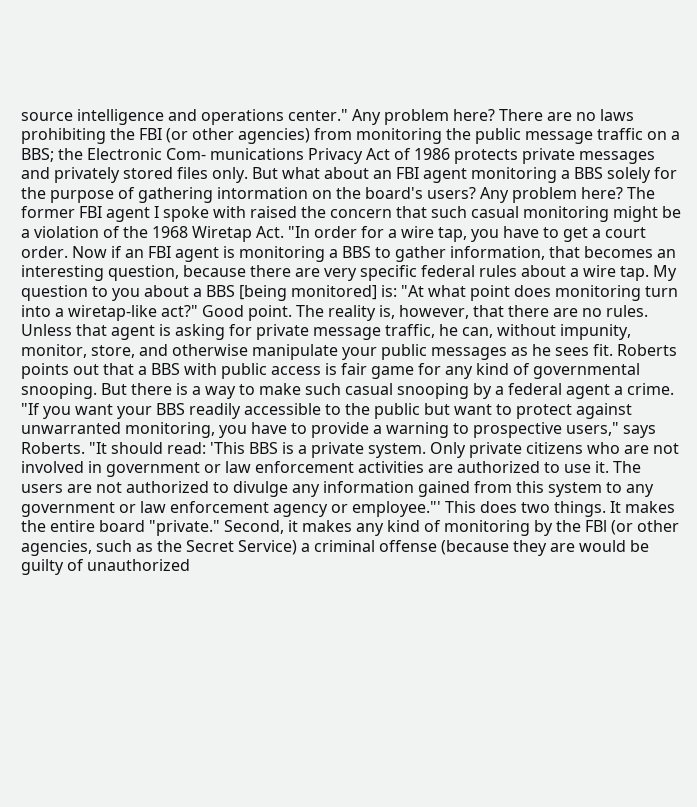source intelligence and operations center." Any problem here? There are no laws prohibiting the FBI (or other agencies) from monitoring the public message traffic on a BBS; the Electronic Com- munications Privacy Act of 1986 protects private messages and privately stored files only. But what about an FBI agent monitoring a BBS solely for the purpose of gathering intormation on the board's users? Any problem here? The former FBI agent I spoke with raised the concern that such casual monitoring might be a violation of the 1968 Wiretap Act. "In order for a wire tap, you have to get a court order. Now if an FBI agent is monitoring a BBS to gather information, that becomes an interesting question, because there are very specific federal rules about a wire tap. My question to you about a BBS [being monitored] is: "At what point does monitoring turn into a wiretap-like act?" Good point. The reality is, however, that there are no rules. Unless that agent is asking for private message traffic, he can, without impunity, monitor, store, and otherwise manipulate your public messages as he sees fit. Roberts points out that a BBS with public access is fair game for any kind of governmental snooping. But there is a way to make such casual snooping by a federal agent a crime. "If you want your BBS readily accessible to the public but want to protect against unwarranted monitoring, you have to provide a warning to prospective users," says Roberts. "It should read: 'This BBS is a private system. Only private citizens who are not involved in government or law enforcement activities are authorized to use it. The users are not authorized to divulge any information gained from this system to any government or law enforcement agency or employee."' This does two things. It makes the entire board "private." Second, it makes any kind of monitoring by the FBl (or other agencies, such as the Secret Service) a criminal offense (because they are would be guilty of unauthorized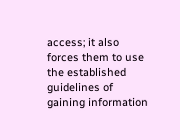access; it also forces them to use the established guidelines of gaining information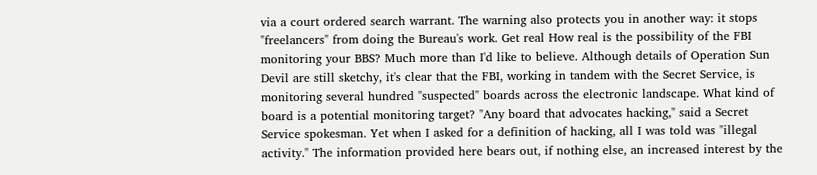via a court ordered search warrant. The warning also protects you in another way: it stops "freelancers" from doing the Bureau's work. Get real How real is the possibility of the FBI monitoring your BBS? Much more than I'd like to believe. Although details of Operation Sun Devil are still sketchy, it's clear that the FBI, working in tandem with the Secret Service, is monitoring several hundred "suspected" boards across the electronic landscape. What kind of board is a potential monitoring target? "Any board that advocates hacking," said a Secret Service spokesman. Yet when I asked for a definition of hacking, all I was told was "illegal activity." The information provided here bears out, if nothing else, an increased interest by the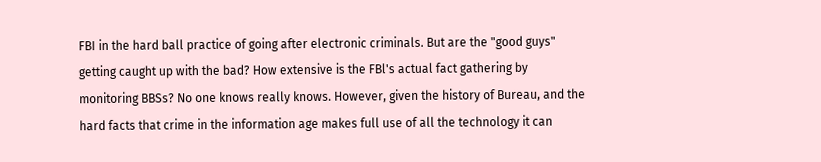FBI in the hard ball practice of going after electronic criminals. But are the "good guys" getting caught up with the bad? How extensive is the FBl's actual fact gathering by monitoring BBSs? No one knows really knows. However, given the history of Bureau, and the hard facts that crime in the information age makes full use of all the technology it can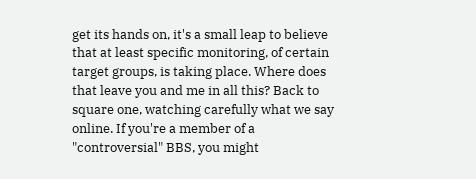get its hands on, it's a small leap to believe that at least specific monitoring, of certain target groups, is taking place. Where does that leave you and me in all this? Back to square one, watching carefully what we say online. If you're a member of a "controversial" BBS, you might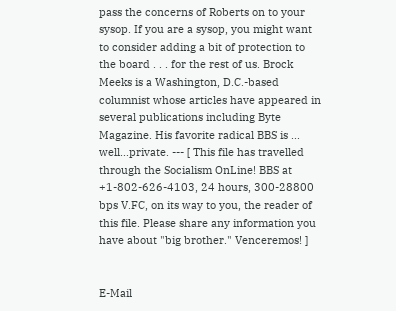pass the concerns of Roberts on to your sysop. If you are a sysop, you might want to consider adding a bit of protection to the board . . . for the rest of us. Brock Meeks is a Washington, D.C.-based columnist whose articles have appeared in several publications including Byte Magazine. His favorite radical BBS is ... well...private. --- [ This file has travelled through the Socialism OnLine! BBS at +1-802-626-4103, 24 hours, 300-28800 bps V.FC, on its way to you, the reader of this file. Please share any information you have about "big brother." Venceremos! ]


E-Mail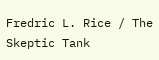Fredric L. Rice / The Skeptic Tank